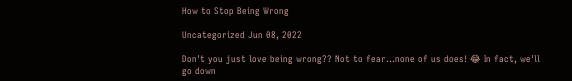How to Stop Being Wrong

Uncategorized Jun 08, 2022

Don't you just love being wrong?? Not to fear...none of us does! 😂 In fact, we'll go down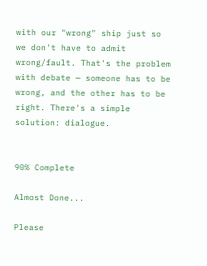with our "wrong" ship just so we don't have to admit wrong/fault. That's the problem with debate — someone has to be wrong, and the other has to be right. There's a simple solution: dialogue.


90% Complete

Almost Done...

Please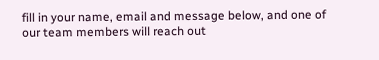fill in your name, email and message below, and one of our team members will reach out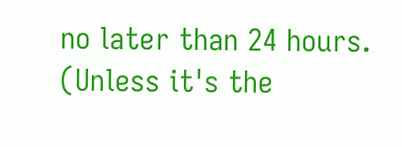no later than 24 hours.
(Unless it's the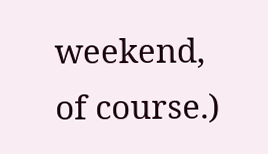weekend, of course.)